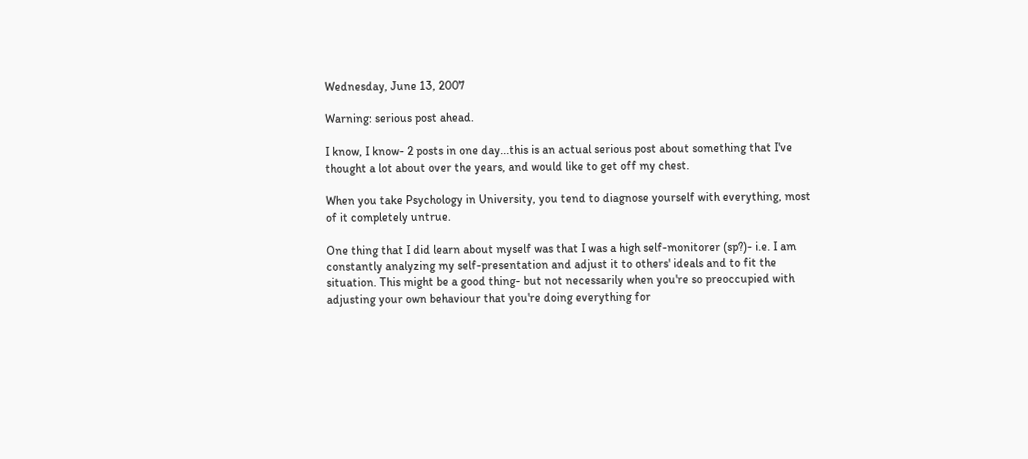Wednesday, June 13, 2007

Warning: serious post ahead.

I know, I know- 2 posts in one day...this is an actual serious post about something that I've thought a lot about over the years, and would like to get off my chest.

When you take Psychology in University, you tend to diagnose yourself with everything, most of it completely untrue.

One thing that I did learn about myself was that I was a high self-monitorer (sp?)- i.e. I am constantly analyzing my self-presentation and adjust it to others' ideals and to fit the situation. This might be a good thing- but not necessarily when you're so preoccupied with adjusting your own behaviour that you're doing everything for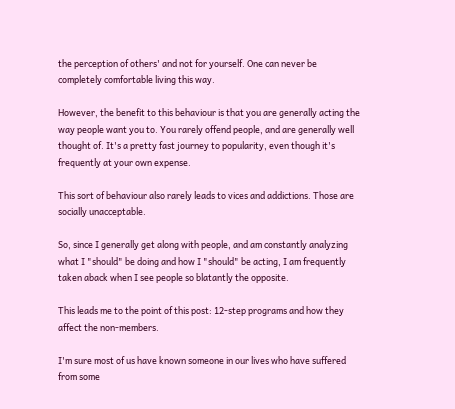the perception of others' and not for yourself. One can never be completely comfortable living this way.

However, the benefit to this behaviour is that you are generally acting the way people want you to. You rarely offend people, and are generally well thought of. It's a pretty fast journey to popularity, even though it's frequently at your own expense.

This sort of behaviour also rarely leads to vices and addictions. Those are socially unacceptable.

So, since I generally get along with people, and am constantly analyzing what I "should" be doing and how I "should" be acting, I am frequently taken aback when I see people so blatantly the opposite.

This leads me to the point of this post: 12-step programs and how they affect the non-members.

I'm sure most of us have known someone in our lives who have suffered from some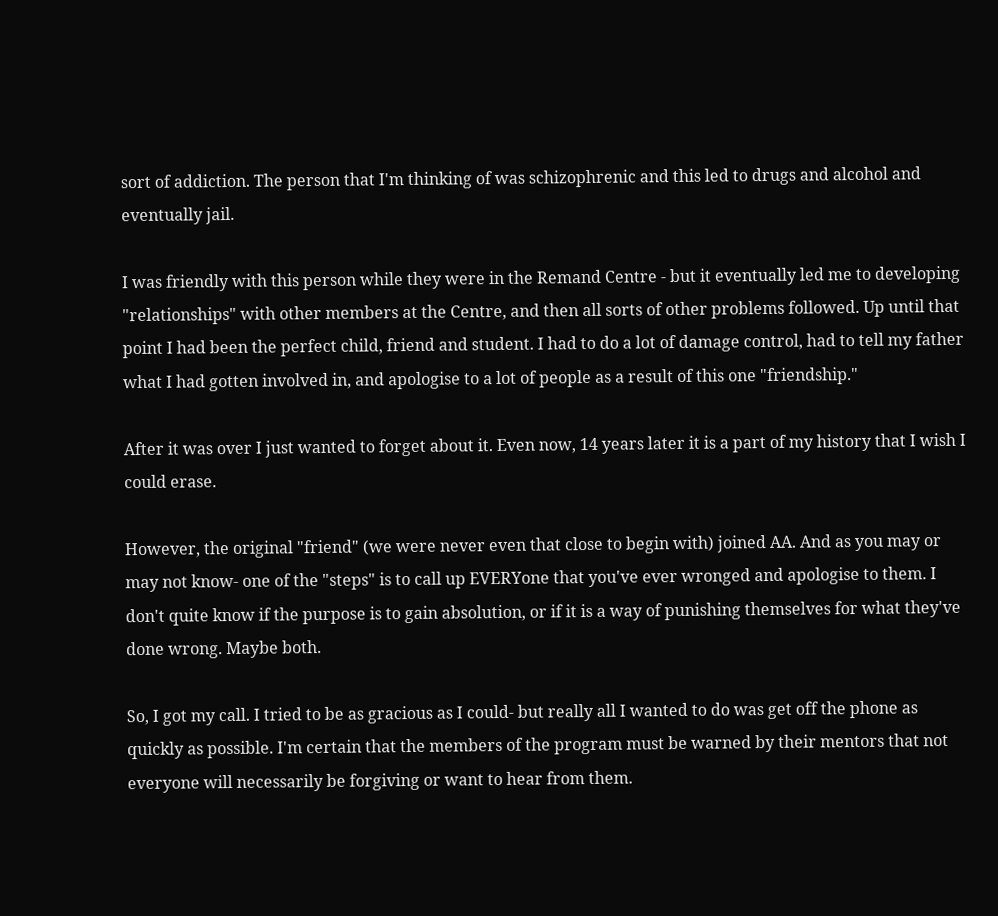sort of addiction. The person that I'm thinking of was schizophrenic and this led to drugs and alcohol and eventually jail.

I was friendly with this person while they were in the Remand Centre - but it eventually led me to developing "relationships" with other members at the Centre, and then all sorts of other problems followed. Up until that point I had been the perfect child, friend and student. I had to do a lot of damage control, had to tell my father what I had gotten involved in, and apologise to a lot of people as a result of this one "friendship."

After it was over I just wanted to forget about it. Even now, 14 years later it is a part of my history that I wish I could erase.

However, the original "friend" (we were never even that close to begin with) joined AA. And as you may or may not know- one of the "steps" is to call up EVERYone that you've ever wronged and apologise to them. I don't quite know if the purpose is to gain absolution, or if it is a way of punishing themselves for what they've done wrong. Maybe both.

So, I got my call. I tried to be as gracious as I could- but really all I wanted to do was get off the phone as quickly as possible. I'm certain that the members of the program must be warned by their mentors that not everyone will necessarily be forgiving or want to hear from them.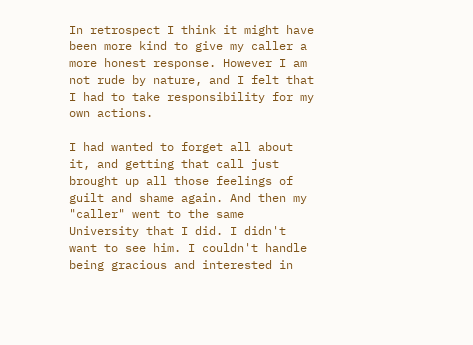In retrospect I think it might have been more kind to give my caller a more honest response. However I am not rude by nature, and I felt that I had to take responsibility for my own actions.

I had wanted to forget all about it, and getting that call just brought up all those feelings of guilt and shame again. And then my "caller" went to the same University that I did. I didn't want to see him. I couldn't handle being gracious and interested in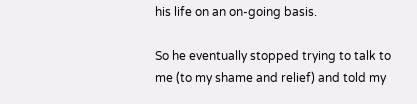his life on an on-going basis.

So he eventually stopped trying to talk to me (to my shame and relief) and told my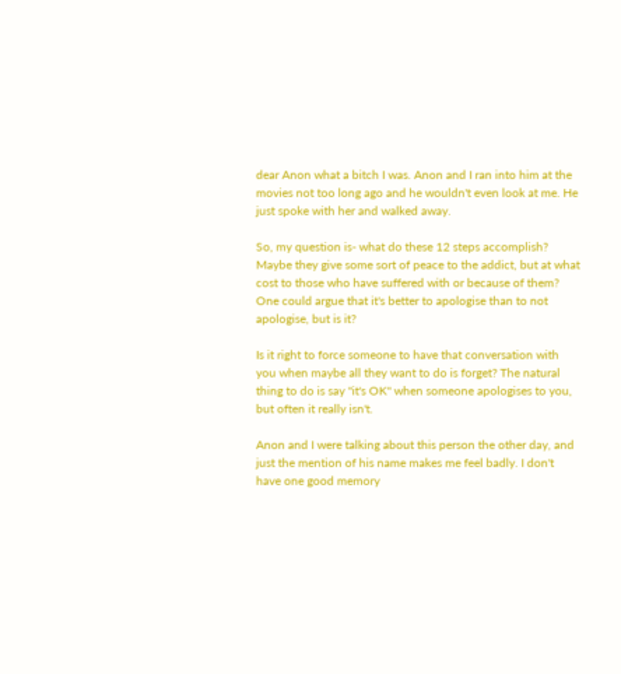dear Anon what a bitch I was. Anon and I ran into him at the movies not too long ago and he wouldn't even look at me. He just spoke with her and walked away.

So, my question is- what do these 12 steps accomplish? Maybe they give some sort of peace to the addict, but at what cost to those who have suffered with or because of them? One could argue that it's better to apologise than to not apologise, but is it?

Is it right to force someone to have that conversation with you when maybe all they want to do is forget? The natural thing to do is say "it's OK" when someone apologises to you, but often it really isn't.

Anon and I were talking about this person the other day, and just the mention of his name makes me feel badly. I don't have one good memory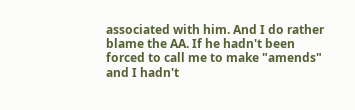associated with him. And I do rather blame the AA. If he hadn't been forced to call me to make "amends" and I hadn't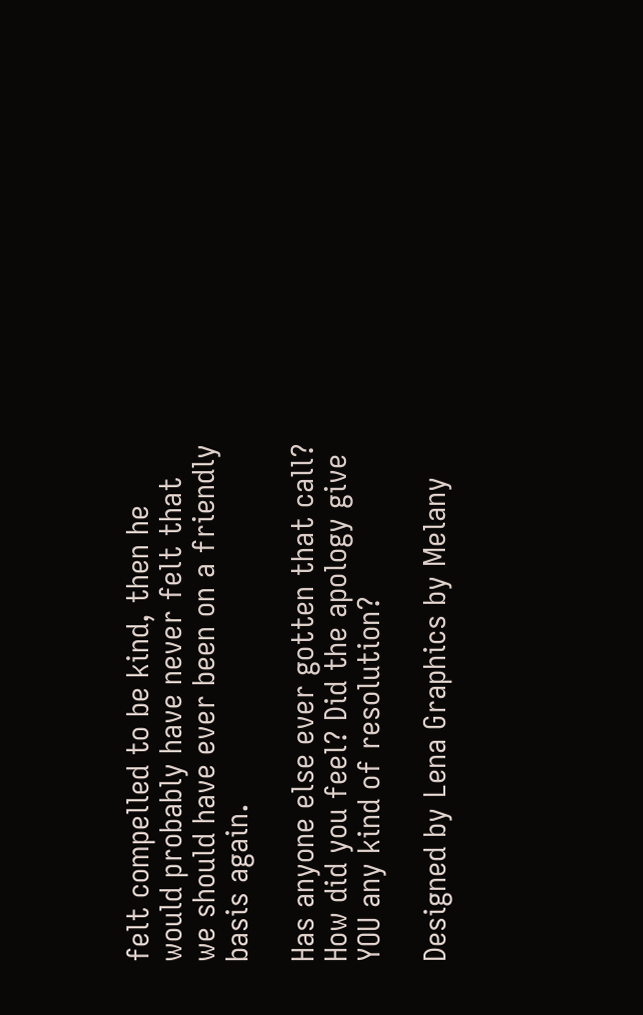felt compelled to be kind, then he would probably have never felt that we should have ever been on a friendly basis again.

Has anyone else ever gotten that call? How did you feel? Did the apology give YOU any kind of resolution?

Designed by Lena Graphics by Melany